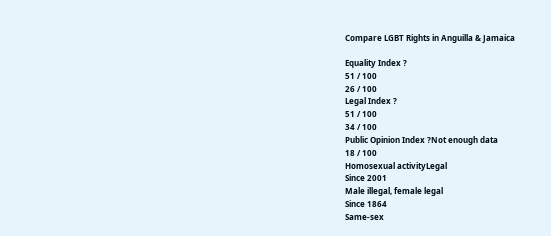Compare LGBT Rights in Anguilla & Jamaica

Equality Index ?
51 / 100
26 / 100
Legal Index ?
51 / 100
34 / 100
Public Opinion Index ?Not enough data
18 / 100
Homosexual activityLegal
Since 2001
Male illegal, female legal
Since 1864
Same-sex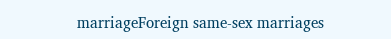marriageForeign same-sex marriages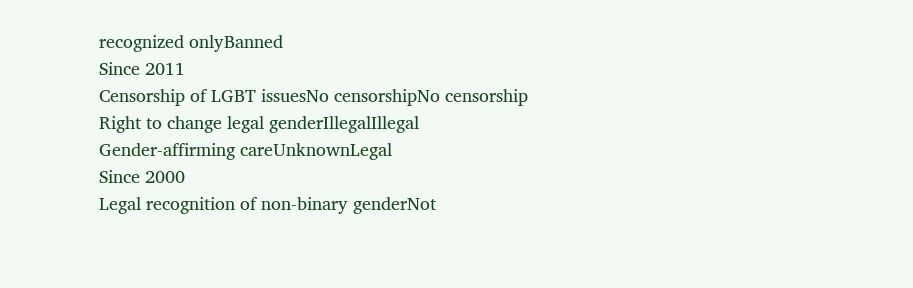recognized onlyBanned
Since 2011
Censorship of LGBT issuesNo censorshipNo censorship
Right to change legal genderIllegalIllegal
Gender-affirming careUnknownLegal
Since 2000
Legal recognition of non-binary genderNot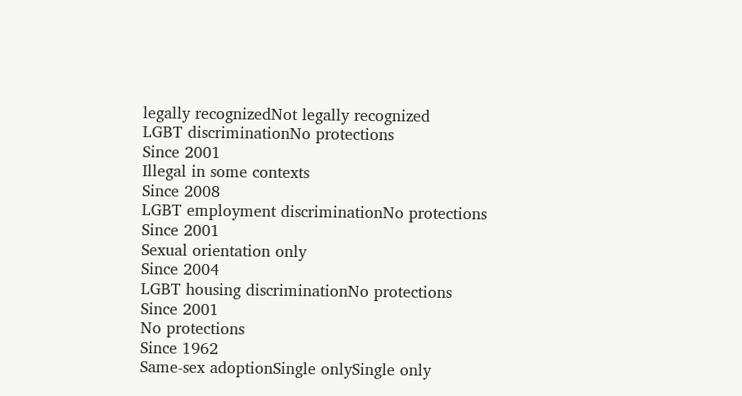legally recognizedNot legally recognized
LGBT discriminationNo protections
Since 2001
Illegal in some contexts
Since 2008
LGBT employment discriminationNo protections
Since 2001
Sexual orientation only
Since 2004
LGBT housing discriminationNo protections
Since 2001
No protections
Since 1962
Same-sex adoptionSingle onlySingle only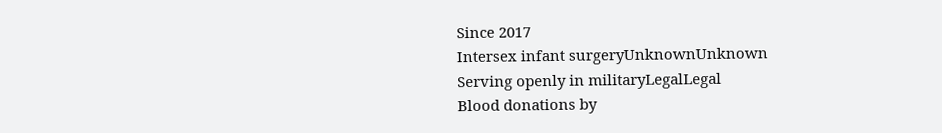Since 2017
Intersex infant surgeryUnknownUnknown
Serving openly in militaryLegalLegal
Blood donations by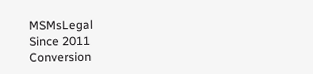MSMsLegal
Since 2011
Conversion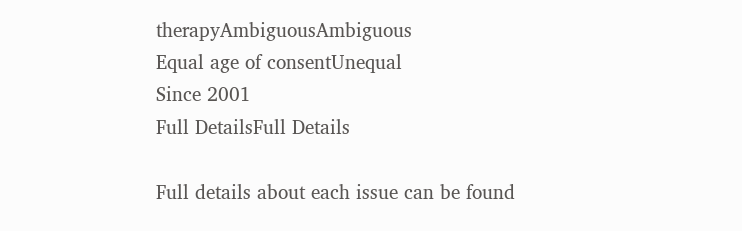therapyAmbiguousAmbiguous
Equal age of consentUnequal
Since 2001
Full DetailsFull Details

Full details about each issue can be found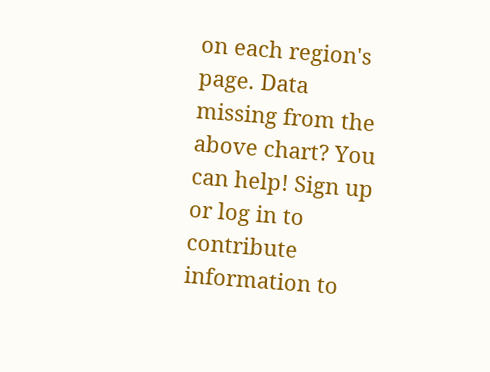on each region's page. Data missing from the above chart? You can help! Sign up or log in to contribute information to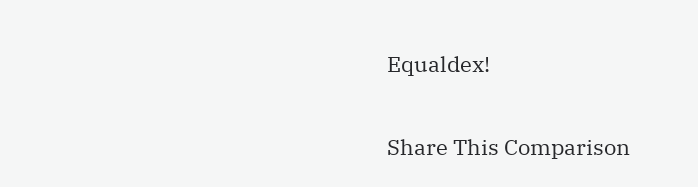Equaldex!

Share This Comparison